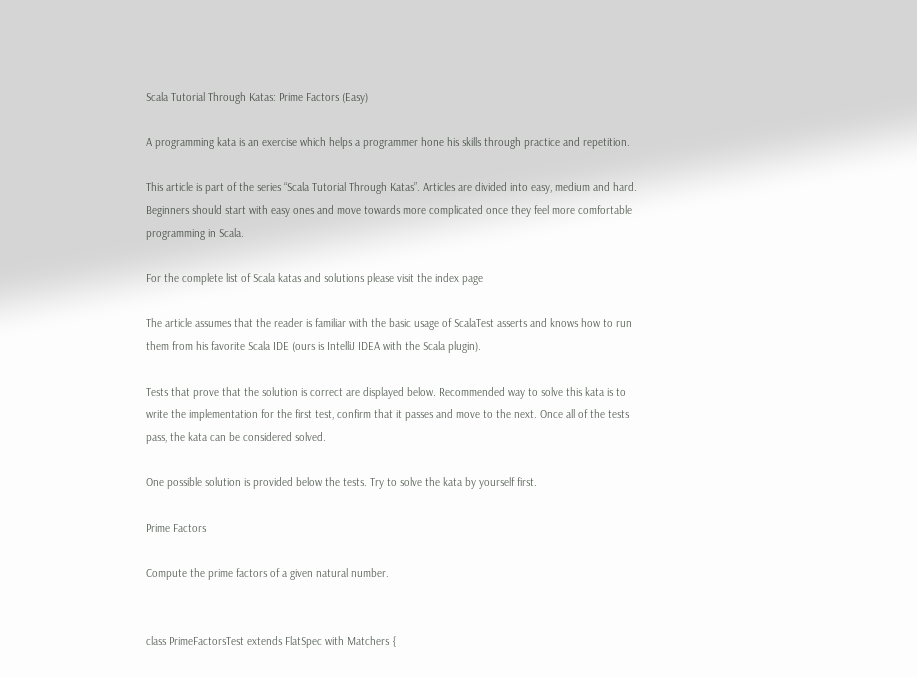Scala Tutorial Through Katas: Prime Factors (Easy)

A programming kata is an exercise which helps a programmer hone his skills through practice and repetition.

This article is part of the series “Scala Tutorial Through Katas”. Articles are divided into easy, medium and hard. Beginners should start with easy ones and move towards more complicated once they feel more comfortable programming in Scala.

For the complete list of Scala katas and solutions please visit the index page

The article assumes that the reader is familiar with the basic usage of ScalaTest asserts and knows how to run them from his favorite Scala IDE (ours is IntelliJ IDEA with the Scala plugin).

Tests that prove that the solution is correct are displayed below. Recommended way to solve this kata is to write the implementation for the first test, confirm that it passes and move to the next. Once all of the tests pass, the kata can be considered solved.

One possible solution is provided below the tests. Try to solve the kata by yourself first.

Prime Factors

Compute the prime factors of a given natural number.


class PrimeFactorsTest extends FlatSpec with Matchers {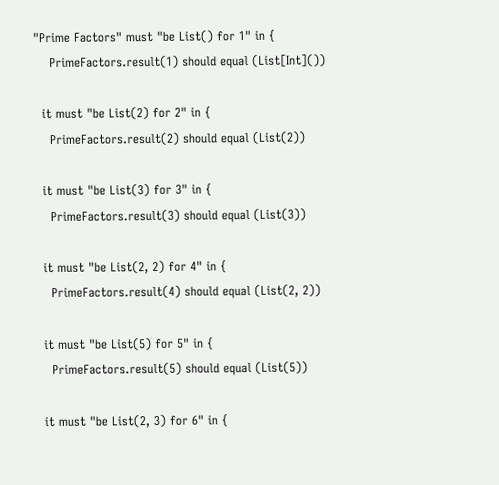"Prime Factors" must "be List() for 1" in {
    PrimeFactors.result(1) should equal (List[Int]())

  it must "be List(2) for 2" in {
    PrimeFactors.result(2) should equal (List(2))

  it must "be List(3) for 3" in {
    PrimeFactors.result(3) should equal (List(3))

  it must "be List(2, 2) for 4" in {
    PrimeFactors.result(4) should equal (List(2, 2))

  it must "be List(5) for 5" in {
    PrimeFactors.result(5) should equal (List(5))

  it must "be List(2, 3) for 6" in {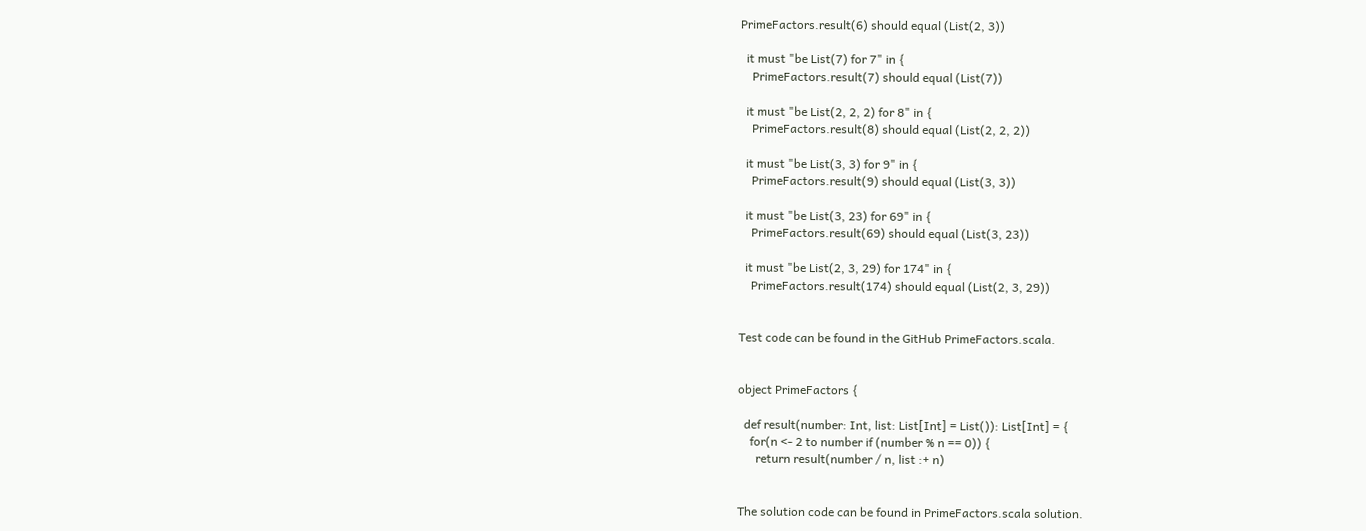PrimeFactors.result(6) should equal (List(2, 3))

  it must "be List(7) for 7" in {
    PrimeFactors.result(7) should equal (List(7))

  it must "be List(2, 2, 2) for 8" in {
    PrimeFactors.result(8) should equal (List(2, 2, 2))

  it must "be List(3, 3) for 9" in {
    PrimeFactors.result(9) should equal (List(3, 3))

  it must "be List(3, 23) for 69" in {
    PrimeFactors.result(69) should equal (List(3, 23))

  it must "be List(2, 3, 29) for 174" in {
    PrimeFactors.result(174) should equal (List(2, 3, 29))


Test code can be found in the GitHub PrimeFactors.scala.


object PrimeFactors {

  def result(number: Int, list: List[Int] = List()): List[Int] = {
    for(n <- 2 to number if (number % n == 0)) {
      return result(number / n, list :+ n)


The solution code can be found in PrimeFactors.scala solution.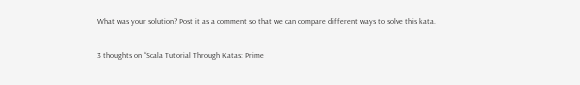What was your solution? Post it as a comment so that we can compare different ways to solve this kata.

3 thoughts on “Scala Tutorial Through Katas: Prime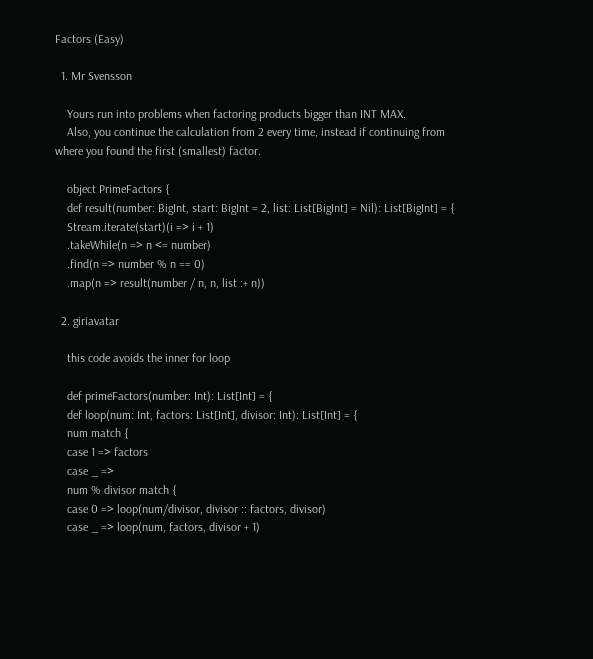Factors (Easy)

  1. Mr Svensson

    Yours run into problems when factoring products bigger than INT MAX.
    Also, you continue the calculation from 2 every time, instead if continuing from where you found the first (smallest) factor.

    object PrimeFactors {
    def result(number: BigInt, start: BigInt = 2, list: List[BigInt] = Nil): List[BigInt] = {
    Stream.iterate(start)(i => i + 1)
    .takeWhile(n => n <= number)
    .find(n => number % n == 0)
    .map(n => result(number / n, n, list :+ n))

  2. giriavatar

    this code avoids the inner for loop

    def primeFactors(number: Int): List[Int] = {
    def loop(num: Int, factors: List[Int], divisor: Int): List[Int] = {
    num match {
    case 1 => factors
    case _ =>
    num % divisor match {
    case 0 => loop(num/divisor, divisor :: factors, divisor)
    case _ => loop(num, factors, divisor + 1)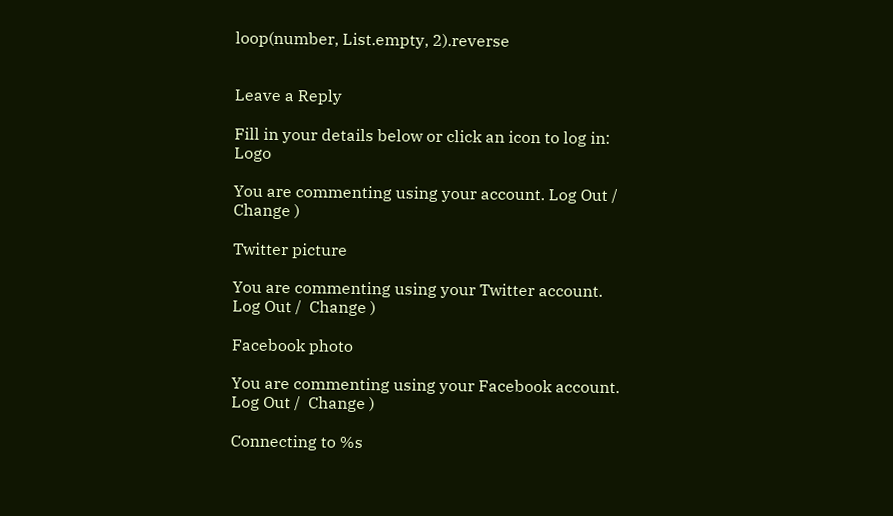loop(number, List.empty, 2).reverse


Leave a Reply

Fill in your details below or click an icon to log in: Logo

You are commenting using your account. Log Out /  Change )

Twitter picture

You are commenting using your Twitter account. Log Out /  Change )

Facebook photo

You are commenting using your Facebook account. Log Out /  Change )

Connecting to %s